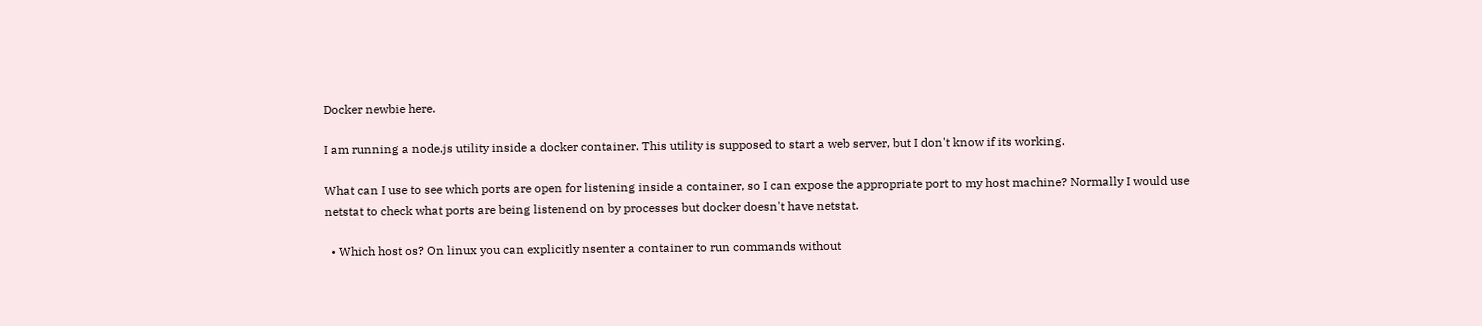Docker newbie here.

I am running a node.js utility inside a docker container. This utility is supposed to start a web server, but I don't know if its working.

What can I use to see which ports are open for listening inside a container, so I can expose the appropriate port to my host machine? Normally I would use netstat to check what ports are being listenend on by processes but docker doesn't have netstat.

  • Which host os? On linux you can explicitly nsenter a container to run commands without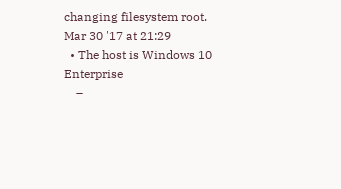changing filesystem root. Mar 30 '17 at 21:29
  • The host is Windows 10 Enterprise
    –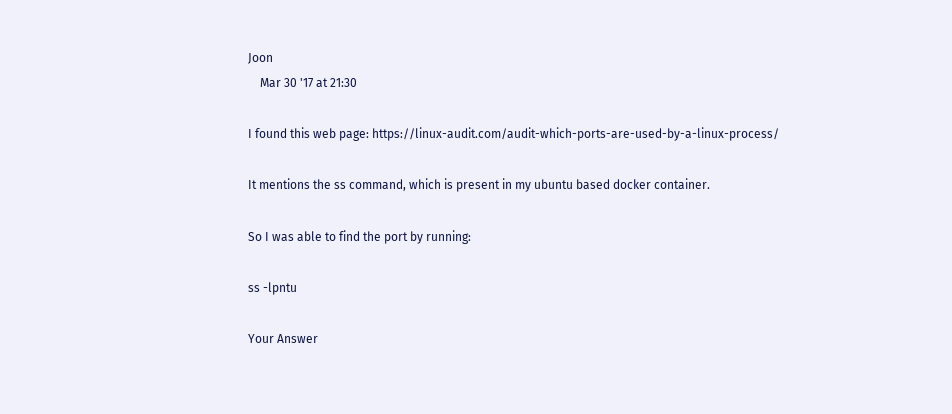Joon
    Mar 30 '17 at 21:30

I found this web page: https://linux-audit.com/audit-which-ports-are-used-by-a-linux-process/

It mentions the ss command, which is present in my ubuntu based docker container.

So I was able to find the port by running:

ss -lpntu

Your Answer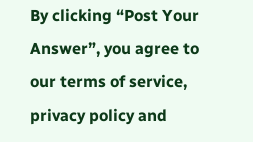By clicking “Post Your Answer”, you agree to our terms of service, privacy policy and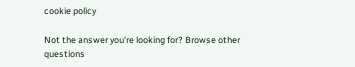cookie policy

Not the answer you're looking for? Browse other questions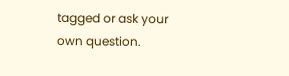tagged or ask your own question.